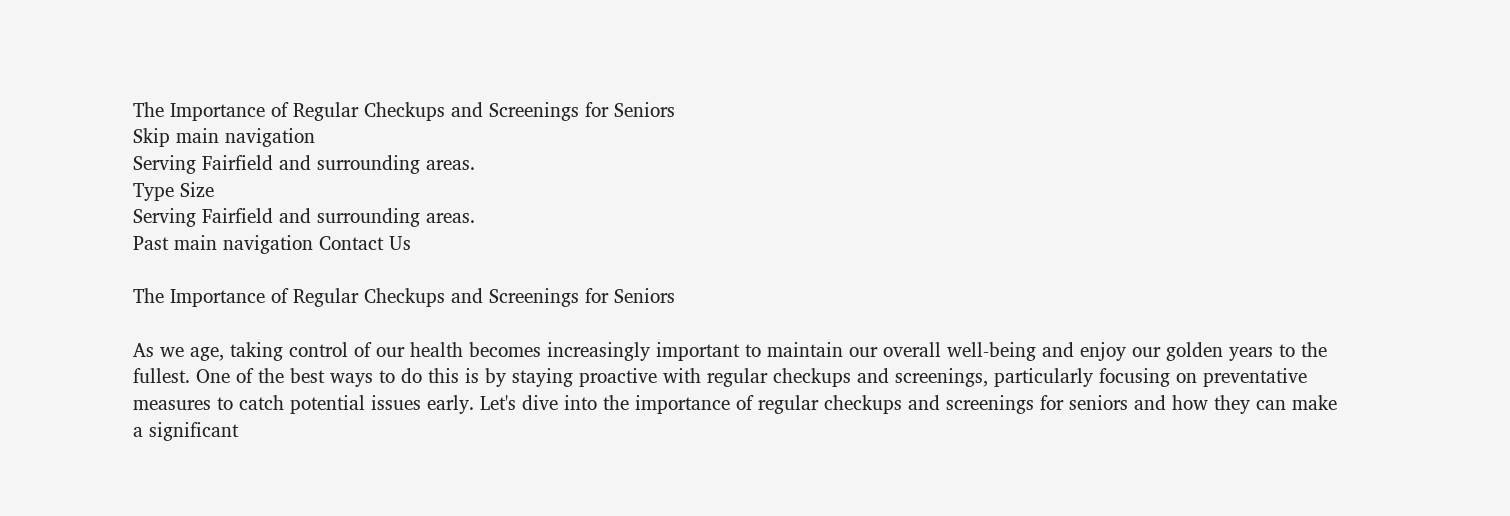The Importance of Regular Checkups and Screenings for Seniors
Skip main navigation
Serving Fairfield and surrounding areas.
Type Size
Serving Fairfield and surrounding areas.
Past main navigation Contact Us

The Importance of Regular Checkups and Screenings for Seniors

As we age, taking control of our health becomes increasingly important to maintain our overall well-being and enjoy our golden years to the fullest. One of the best ways to do this is by staying proactive with regular checkups and screenings, particularly focusing on preventative measures to catch potential issues early. Let's dive into the importance of regular checkups and screenings for seniors and how they can make a significant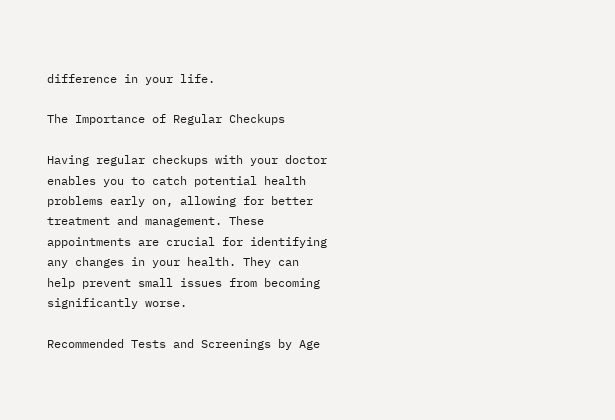difference in your life.

The Importance of Regular Checkups

Having regular checkups with your doctor enables you to catch potential health problems early on, allowing for better treatment and management. These appointments are crucial for identifying any changes in your health. They can help prevent small issues from becoming significantly worse.

Recommended Tests and Screenings by Age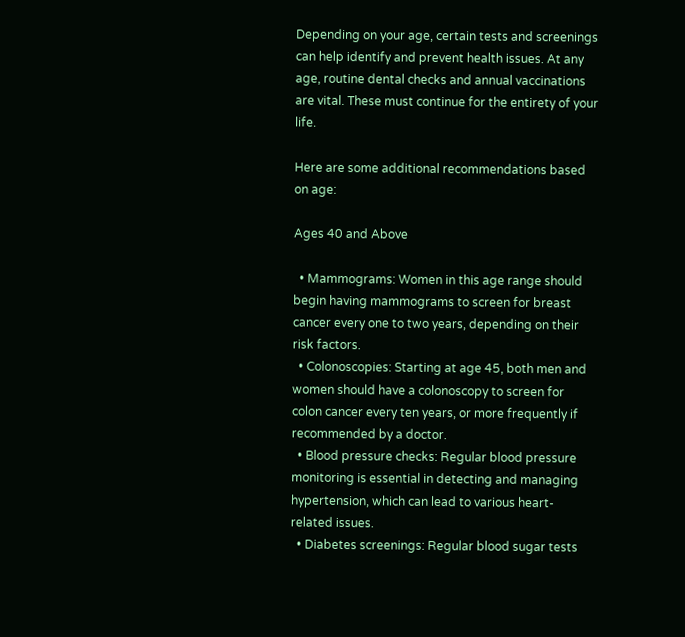Depending on your age, certain tests and screenings can help identify and prevent health issues. At any age, routine dental checks and annual vaccinations are vital. These must continue for the entirety of your life.

Here are some additional recommendations based on age:

Ages 40 and Above

  • Mammograms: Women in this age range should begin having mammograms to screen for breast cancer every one to two years, depending on their risk factors.
  • Colonoscopies: Starting at age 45, both men and women should have a colonoscopy to screen for colon cancer every ten years, or more frequently if recommended by a doctor.
  • Blood pressure checks: Regular blood pressure monitoring is essential in detecting and managing hypertension, which can lead to various heart-related issues.
  • Diabetes screenings: Regular blood sugar tests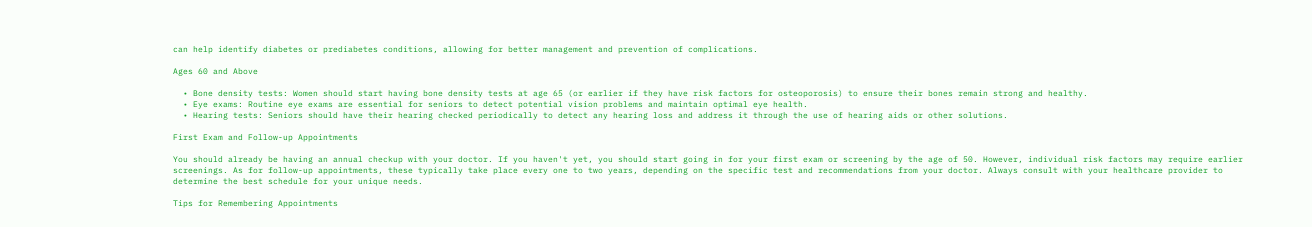can help identify diabetes or prediabetes conditions, allowing for better management and prevention of complications.

Ages 60 and Above

  • Bone density tests: Women should start having bone density tests at age 65 (or earlier if they have risk factors for osteoporosis) to ensure their bones remain strong and healthy.
  • Eye exams: Routine eye exams are essential for seniors to detect potential vision problems and maintain optimal eye health.
  • Hearing tests: Seniors should have their hearing checked periodically to detect any hearing loss and address it through the use of hearing aids or other solutions.

First Exam and Follow-up Appointments

You should already be having an annual checkup with your doctor. If you haven't yet, you should start going in for your first exam or screening by the age of 50. However, individual risk factors may require earlier screenings. As for follow-up appointments, these typically take place every one to two years, depending on the specific test and recommendations from your doctor. Always consult with your healthcare provider to determine the best schedule for your unique needs.

Tips for Remembering Appointments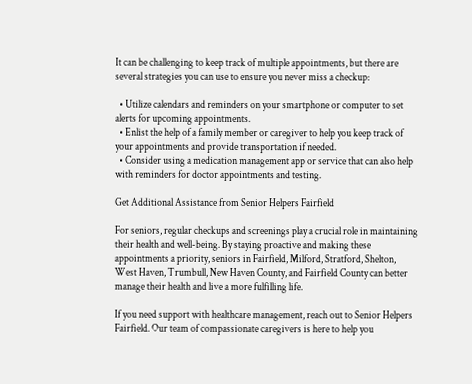It can be challenging to keep track of multiple appointments, but there are several strategies you can use to ensure you never miss a checkup:

  • Utilize calendars and reminders on your smartphone or computer to set alerts for upcoming appointments.
  • Enlist the help of a family member or caregiver to help you keep track of your appointments and provide transportation if needed.
  • Consider using a medication management app or service that can also help with reminders for doctor appointments and testing.

Get Additional Assistance from Senior Helpers Fairfield

For seniors, regular checkups and screenings play a crucial role in maintaining their health and well-being. By staying proactive and making these appointments a priority, seniors in Fairfield, Milford, Stratford, Shelton, West Haven, Trumbull, New Haven County, and Fairfield County can better manage their health and live a more fulfilling life.

If you need support with healthcare management, reach out to Senior Helpers Fairfield. Our team of compassionate caregivers is here to help you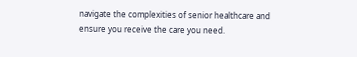navigate the complexities of senior healthcare and ensure you receive the care you need.